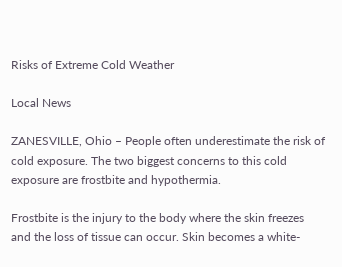Risks of Extreme Cold Weather

Local News

ZANESVILLE, Ohio – People often underestimate the risk of cold exposure. The two biggest concerns to this cold exposure are frostbite and hypothermia.

Frostbite is the injury to the body where the skin freezes and the loss of tissue can occur. Skin becomes a white-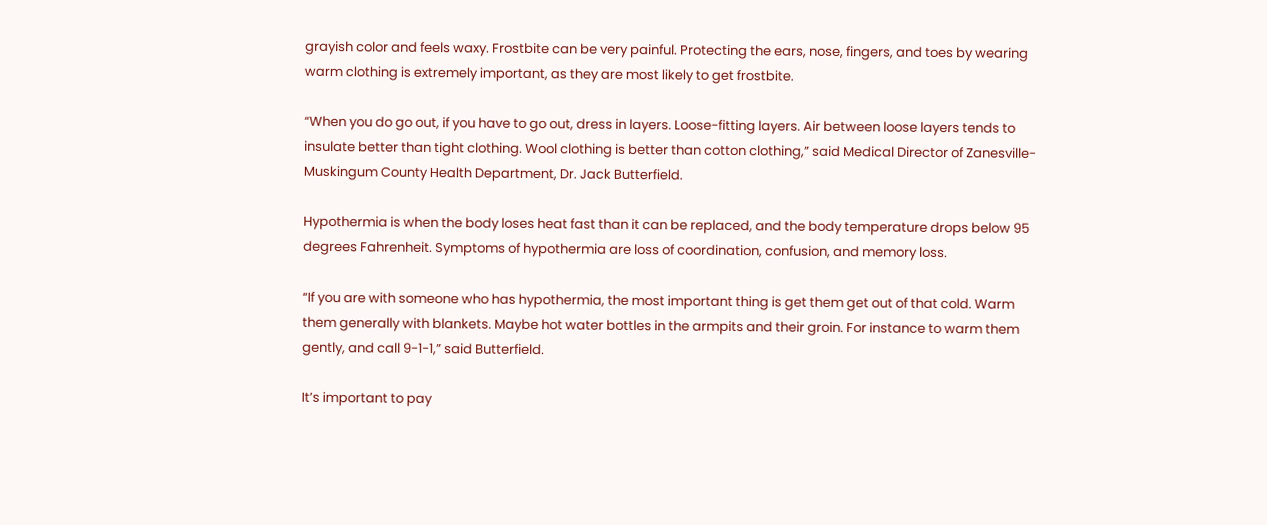grayish color and feels waxy. Frostbite can be very painful. Protecting the ears, nose, fingers, and toes by wearing warm clothing is extremely important, as they are most likely to get frostbite.

“When you do go out, if you have to go out, dress in layers. Loose-fitting layers. Air between loose layers tends to insulate better than tight clothing. Wool clothing is better than cotton clothing,” said Medical Director of Zanesville-Muskingum County Health Department, Dr. Jack Butterfield.

Hypothermia is when the body loses heat fast than it can be replaced, and the body temperature drops below 95 degrees Fahrenheit. Symptoms of hypothermia are loss of coordination, confusion, and memory loss.

“If you are with someone who has hypothermia, the most important thing is get them get out of that cold. Warm them generally with blankets. Maybe hot water bottles in the armpits and their groin. For instance to warm them gently, and call 9-1-1,” said Butterfield.

It’s important to pay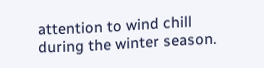attention to wind chill during the winter season.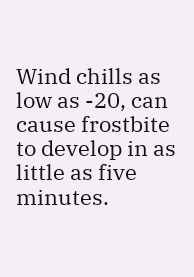Wind chills as low as -20, can cause frostbite to develop in as little as five minutes.